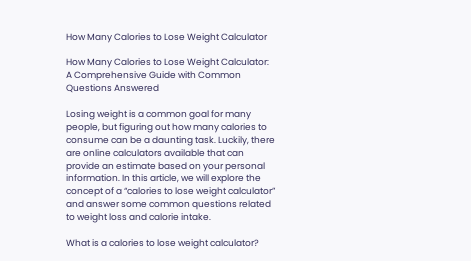How Many Calories to Lose Weight Calculator

How Many Calories to Lose Weight Calculator: A Comprehensive Guide with Common Questions Answered

Losing weight is a common goal for many people, but figuring out how many calories to consume can be a daunting task. Luckily, there are online calculators available that can provide an estimate based on your personal information. In this article, we will explore the concept of a “calories to lose weight calculator” and answer some common questions related to weight loss and calorie intake.

What is a calories to lose weight calculator?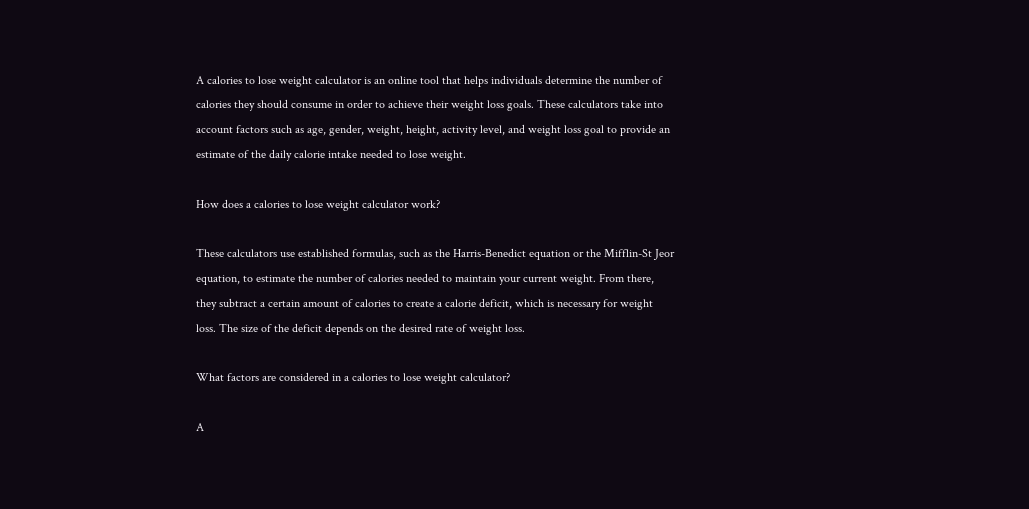A calories to lose weight calculator is an online tool that helps individuals determine the number of calories they should consume in order to achieve their weight loss goals. These calculators take into account factors such as age, gender, weight, height, activity level, and weight loss goal to provide an estimate of the daily calorie intake needed to lose weight.

How does a calories to lose weight calculator work?

These calculators use established formulas, such as the Harris-Benedict equation or the Mifflin-St Jeor equation, to estimate the number of calories needed to maintain your current weight. From there, they subtract a certain amount of calories to create a calorie deficit, which is necessary for weight loss. The size of the deficit depends on the desired rate of weight loss.

What factors are considered in a calories to lose weight calculator?

A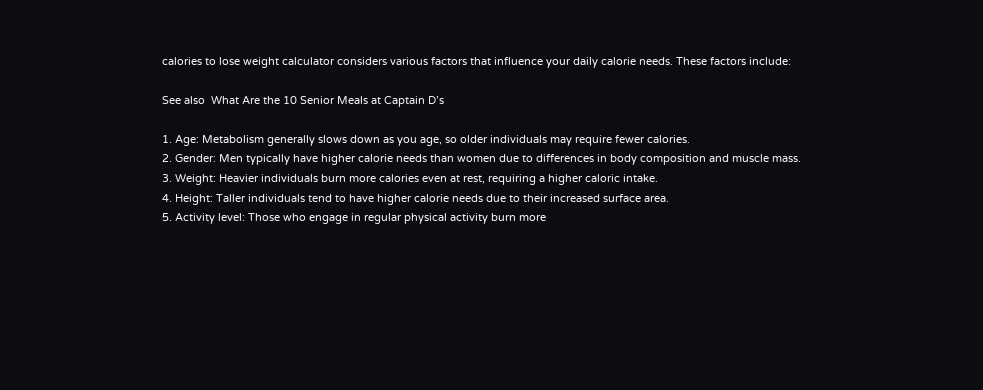calories to lose weight calculator considers various factors that influence your daily calorie needs. These factors include:

See also  What Are the 10 Senior Meals at Captain D’s

1. Age: Metabolism generally slows down as you age, so older individuals may require fewer calories.
2. Gender: Men typically have higher calorie needs than women due to differences in body composition and muscle mass.
3. Weight: Heavier individuals burn more calories even at rest, requiring a higher caloric intake.
4. Height: Taller individuals tend to have higher calorie needs due to their increased surface area.
5. Activity level: Those who engage in regular physical activity burn more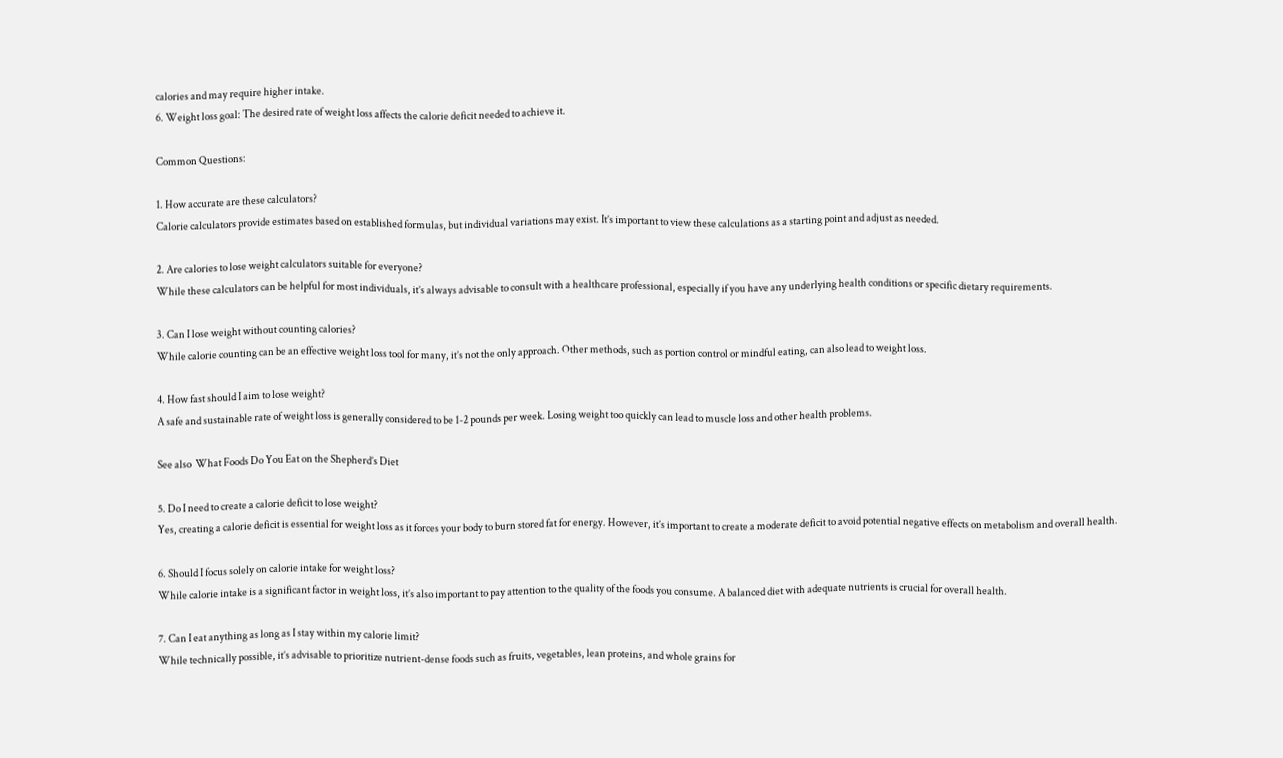calories and may require higher intake.
6. Weight loss goal: The desired rate of weight loss affects the calorie deficit needed to achieve it.

Common Questions:

1. How accurate are these calculators?
Calorie calculators provide estimates based on established formulas, but individual variations may exist. It’s important to view these calculations as a starting point and adjust as needed.

2. Are calories to lose weight calculators suitable for everyone?
While these calculators can be helpful for most individuals, it’s always advisable to consult with a healthcare professional, especially if you have any underlying health conditions or specific dietary requirements.

3. Can I lose weight without counting calories?
While calorie counting can be an effective weight loss tool for many, it’s not the only approach. Other methods, such as portion control or mindful eating, can also lead to weight loss.

4. How fast should I aim to lose weight?
A safe and sustainable rate of weight loss is generally considered to be 1-2 pounds per week. Losing weight too quickly can lead to muscle loss and other health problems.

See also  What Foods Do You Eat on the Shepherd’s Diet

5. Do I need to create a calorie deficit to lose weight?
Yes, creating a calorie deficit is essential for weight loss as it forces your body to burn stored fat for energy. However, it’s important to create a moderate deficit to avoid potential negative effects on metabolism and overall health.

6. Should I focus solely on calorie intake for weight loss?
While calorie intake is a significant factor in weight loss, it’s also important to pay attention to the quality of the foods you consume. A balanced diet with adequate nutrients is crucial for overall health.

7. Can I eat anything as long as I stay within my calorie limit?
While technically possible, it’s advisable to prioritize nutrient-dense foods such as fruits, vegetables, lean proteins, and whole grains for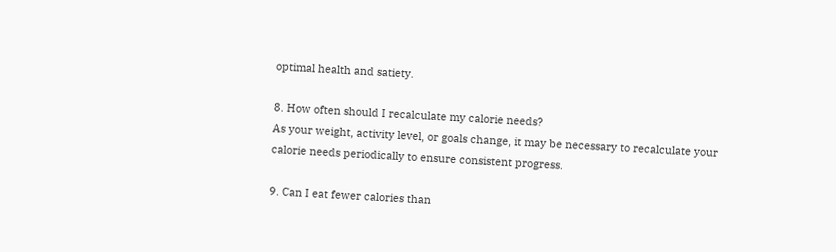optimal health and satiety.

8. How often should I recalculate my calorie needs?
As your weight, activity level, or goals change, it may be necessary to recalculate your calorie needs periodically to ensure consistent progress.

9. Can I eat fewer calories than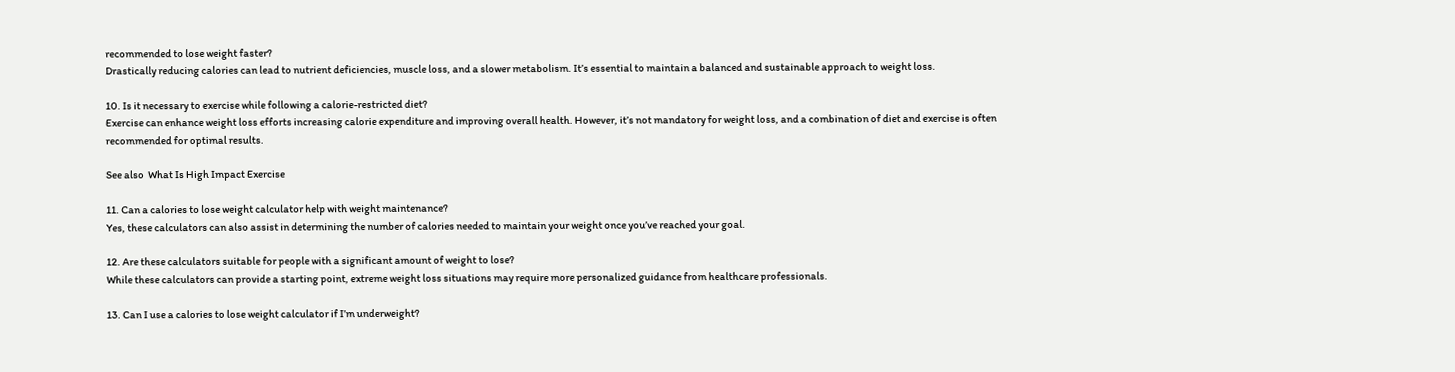recommended to lose weight faster?
Drastically reducing calories can lead to nutrient deficiencies, muscle loss, and a slower metabolism. It’s essential to maintain a balanced and sustainable approach to weight loss.

10. Is it necessary to exercise while following a calorie-restricted diet?
Exercise can enhance weight loss efforts increasing calorie expenditure and improving overall health. However, it’s not mandatory for weight loss, and a combination of diet and exercise is often recommended for optimal results.

See also  What Is High Impact Exercise

11. Can a calories to lose weight calculator help with weight maintenance?
Yes, these calculators can also assist in determining the number of calories needed to maintain your weight once you’ve reached your goal.

12. Are these calculators suitable for people with a significant amount of weight to lose?
While these calculators can provide a starting point, extreme weight loss situations may require more personalized guidance from healthcare professionals.

13. Can I use a calories to lose weight calculator if I’m underweight?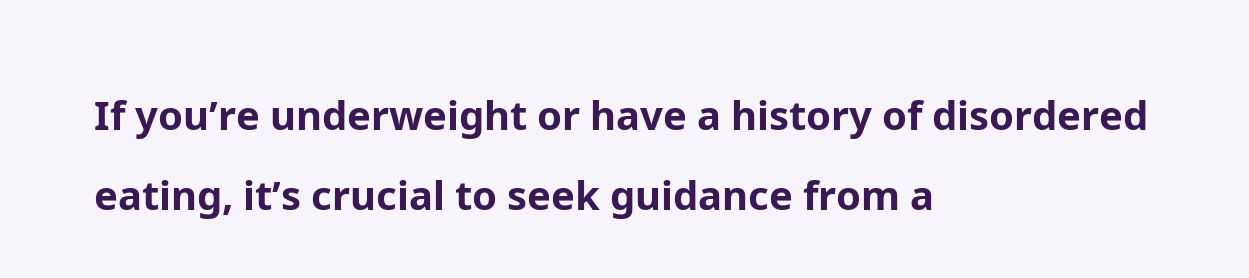If you’re underweight or have a history of disordered eating, it’s crucial to seek guidance from a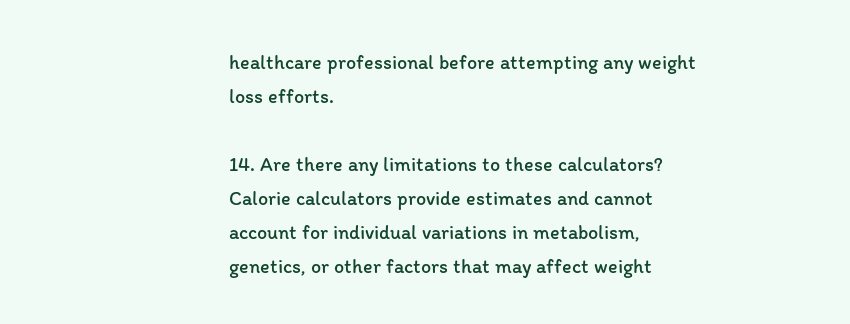healthcare professional before attempting any weight loss efforts.

14. Are there any limitations to these calculators?
Calorie calculators provide estimates and cannot account for individual variations in metabolism, genetics, or other factors that may affect weight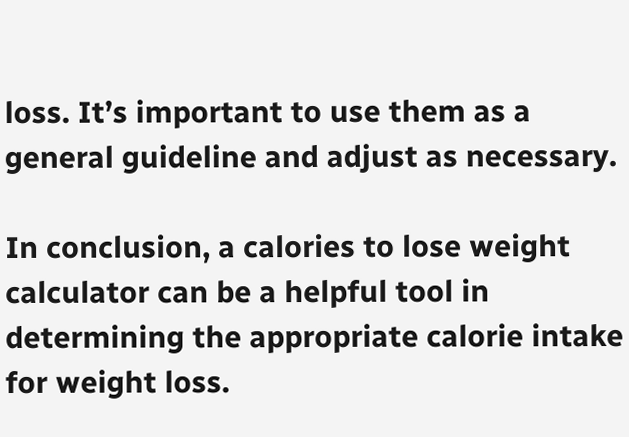loss. It’s important to use them as a general guideline and adjust as necessary.

In conclusion, a calories to lose weight calculator can be a helpful tool in determining the appropriate calorie intake for weight loss.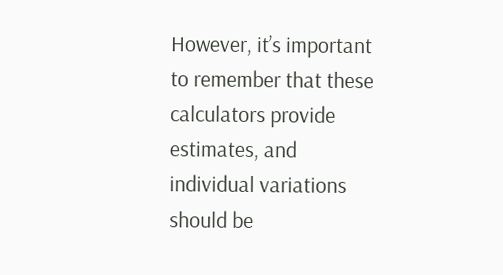However, it’s important to remember that these calculators provide estimates, and individual variations should be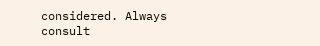considered. Always consult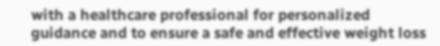with a healthcare professional for personalized guidance and to ensure a safe and effective weight loss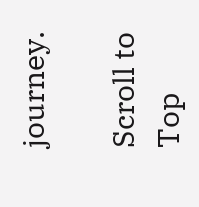journey.

Scroll to Top